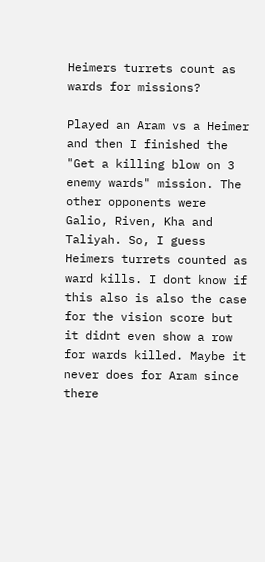Heimers turrets count as wards for missions?

Played an Aram vs a Heimer and then I finished the "Get a killing blow on 3 enemy wards" mission. The other opponents were Galio, Riven, Kha and Taliyah. So, I guess Heimers turrets counted as ward kills. I dont know if this also is also the case for the vision score but it didnt even show a row for wards killed. Maybe it never does for Aram since there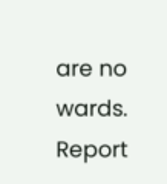are no wards.
Report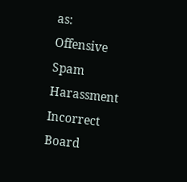as:
Offensive Spam Harassment Incorrect Board